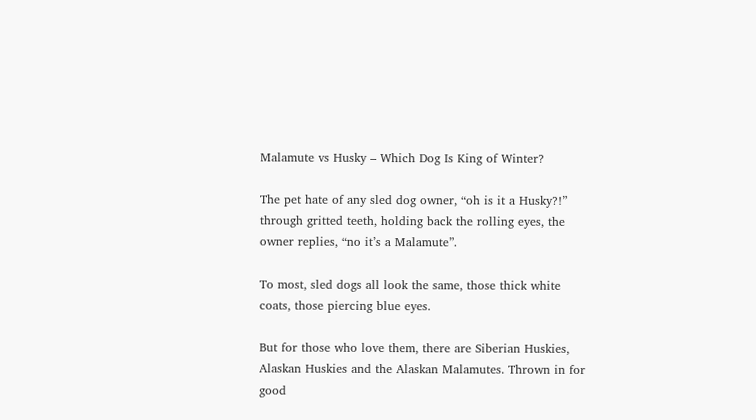Malamute vs Husky – Which Dog Is King of Winter?

The pet hate of any sled dog owner, “oh is it a Husky?!” through gritted teeth, holding back the rolling eyes, the owner replies, “no it’s a Malamute”.

To most, sled dogs all look the same, those thick white coats, those piercing blue eyes.

But for those who love them, there are Siberian Huskies, Alaskan Huskies and the Alaskan Malamutes. Thrown in for good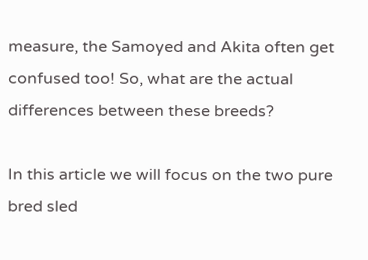measure, the Samoyed and Akita often get confused too! So, what are the actual differences between these breeds?

In this article we will focus on the two pure bred sled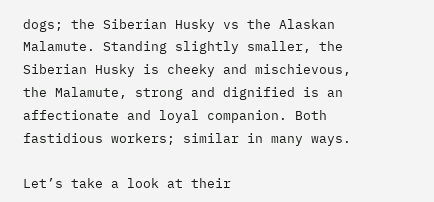dogs; the Siberian Husky vs the Alaskan Malamute. Standing slightly smaller, the Siberian Husky is cheeky and mischievous, the Malamute, strong and dignified is an affectionate and loyal companion. Both fastidious workers; similar in many ways.

Let’s take a look at their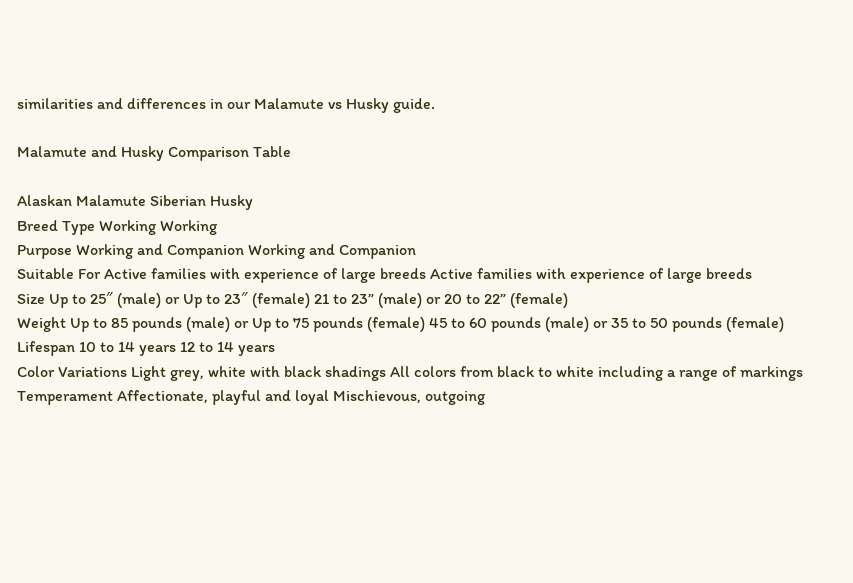similarities and differences in our Malamute vs Husky guide.

Malamute and Husky Comparison Table

Alaskan Malamute Siberian Husky
Breed Type Working Working
Purpose Working and Companion Working and Companion
Suitable For Active families with experience of large breeds Active families with experience of large breeds
Size Up to 25″ (male) or Up to 23″ (female) 21 to 23” (male) or 20 to 22” (female)
Weight Up to 85 pounds (male) or Up to 75 pounds (female) 45 to 60 pounds (male) or 35 to 50 pounds (female)
Lifespan 10 to 14 years 12 to 14 years
Color Variations Light grey, white with black shadings All colors from black to white including a range of markings
Temperament Affectionate, playful and loyal Mischievous, outgoing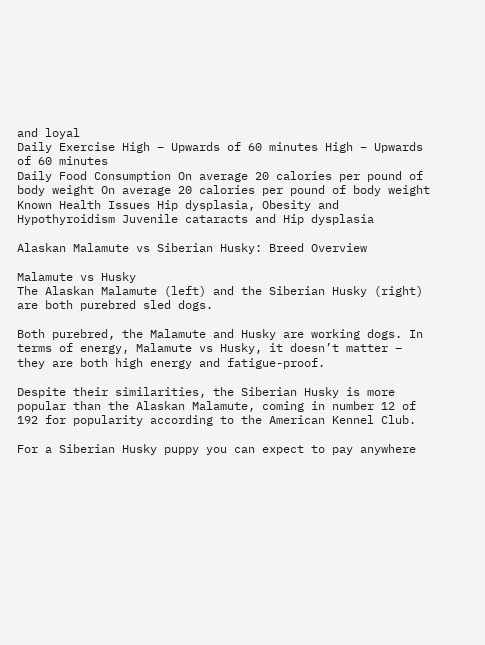and loyal
Daily Exercise High – Upwards of 60 minutes High – Upwards of 60 minutes
Daily Food Consumption On average 20 calories per pound of body weight On average 20 calories per pound of body weight
Known Health Issues Hip dysplasia, Obesity and Hypothyroidism Juvenile cataracts and Hip dysplasia

Alaskan Malamute vs Siberian Husky: Breed Overview

Malamute vs Husky
The Alaskan Malamute (left) and the Siberian Husky (right) are both purebred sled dogs.

Both purebred, the Malamute and Husky are working dogs. In terms of energy, Malamute vs Husky, it doesn’t matter – they are both high energy and fatigue-proof.

Despite their similarities, the Siberian Husky is more popular than the Alaskan Malamute, coming in number 12 of 192 for popularity according to the American Kennel Club.

For a Siberian Husky puppy you can expect to pay anywhere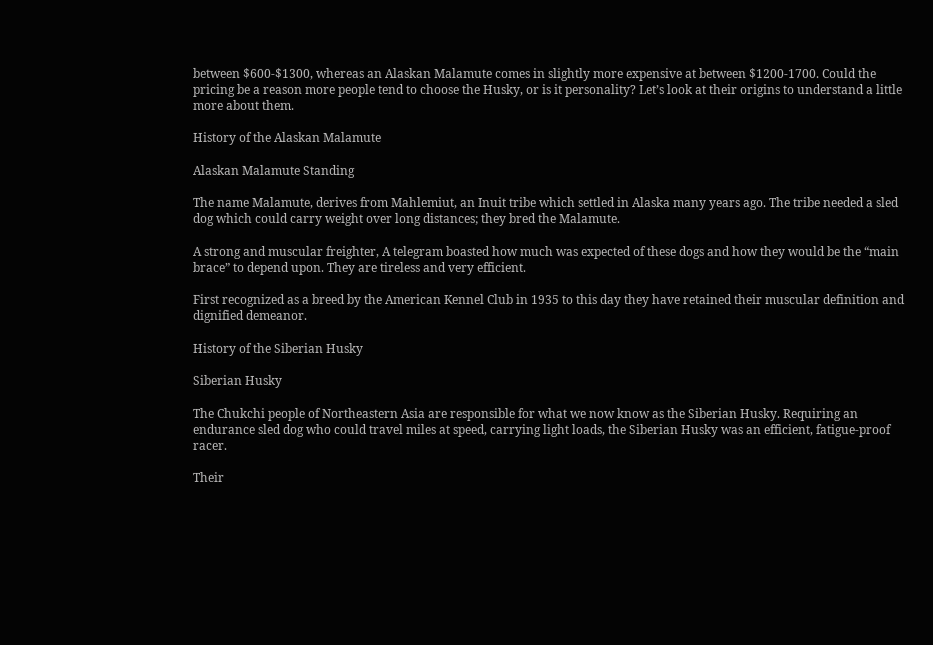between $600-$1300, whereas an Alaskan Malamute comes in slightly more expensive at between $1200-1700. Could the pricing be a reason more people tend to choose the Husky, or is it personality? Let’s look at their origins to understand a little more about them.

History of the Alaskan Malamute

Alaskan Malamute Standing

The name Malamute, derives from Mahlemiut, an Inuit tribe which settled in Alaska many years ago. The tribe needed a sled dog which could carry weight over long distances; they bred the Malamute.

A strong and muscular freighter, A telegram boasted how much was expected of these dogs and how they would be the “main brace” to depend upon. They are tireless and very efficient.

First recognized as a breed by the American Kennel Club in 1935 to this day they have retained their muscular definition and dignified demeanor.

History of the Siberian Husky

Siberian Husky

The Chukchi people of Northeastern Asia are responsible for what we now know as the Siberian Husky. Requiring an endurance sled dog who could travel miles at speed, carrying light loads, the Siberian Husky was an efficient, fatigue-proof racer.

Their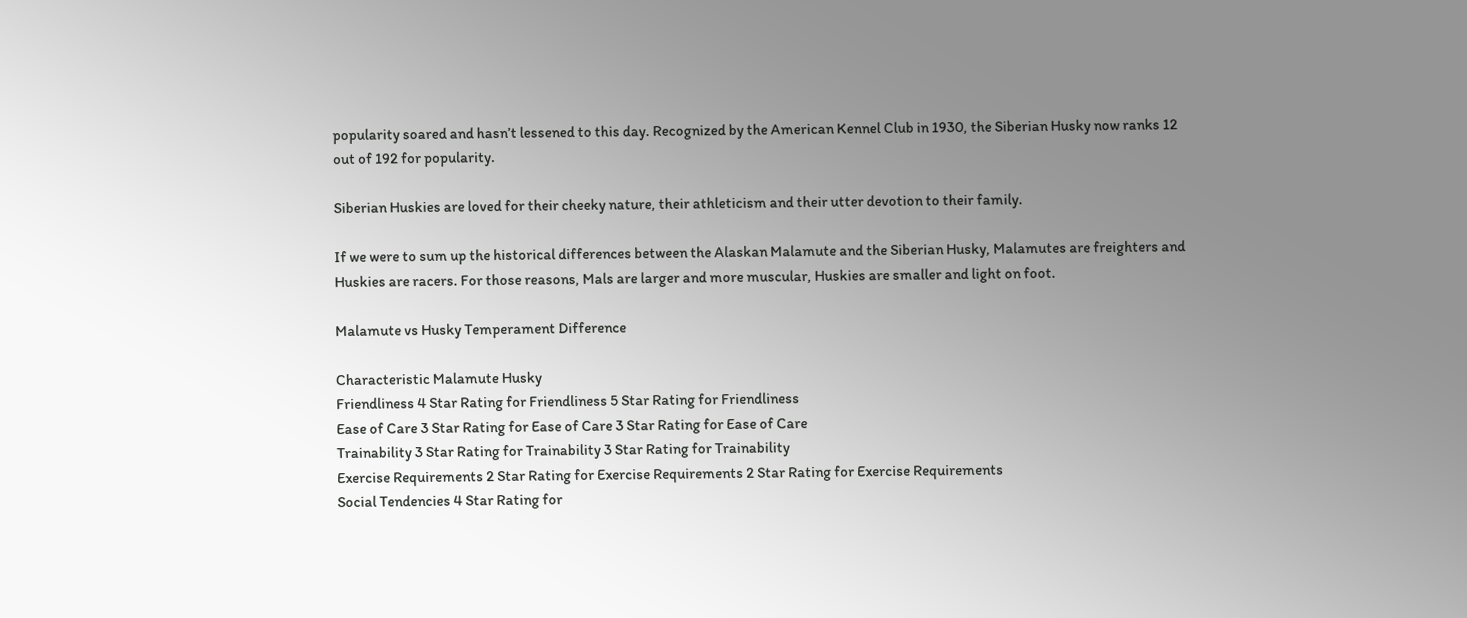popularity soared and hasn’t lessened to this day. Recognized by the American Kennel Club in 1930, the Siberian Husky now ranks 12 out of 192 for popularity.

Siberian Huskies are loved for their cheeky nature, their athleticism and their utter devotion to their family.

If we were to sum up the historical differences between the Alaskan Malamute and the Siberian Husky, Malamutes are freighters and Huskies are racers. For those reasons, Mals are larger and more muscular, Huskies are smaller and light on foot.

Malamute vs Husky Temperament Difference

Characteristic Malamute Husky
Friendliness 4 Star Rating for Friendliness 5 Star Rating for Friendliness
Ease of Care 3 Star Rating for Ease of Care 3 Star Rating for Ease of Care
Trainability 3 Star Rating for Trainability 3 Star Rating for Trainability
Exercise Requirements 2 Star Rating for Exercise Requirements 2 Star Rating for Exercise Requirements
Social Tendencies 4 Star Rating for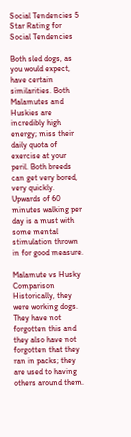Social Tendencies 5 Star Rating for Social Tendencies

Both sled dogs, as you would expect, have certain similarities. Both Malamutes and Huskies are incredibly high energy; miss their daily quota of exercise at your peril. Both breeds can get very bored, very quickly. Upwards of 60 minutes walking per day is a must with some mental stimulation thrown in for good measure.

Malamute vs Husky Comparison
Historically, they were working dogs. They have not forgotten this and they also have not forgotten that they ran in packs; they are used to having others around them.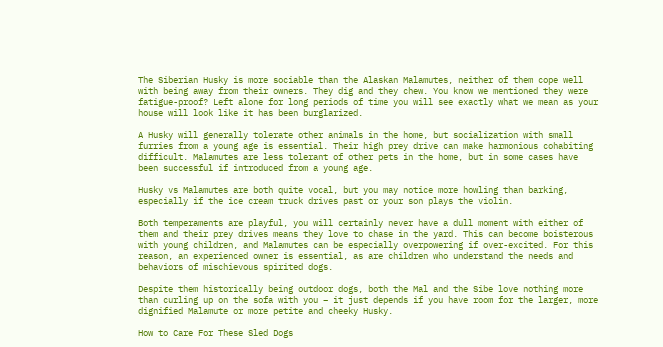The Siberian Husky is more sociable than the Alaskan Malamutes, neither of them cope well with being away from their owners. They dig and they chew. You know we mentioned they were fatigue-proof? Left alone for long periods of time you will see exactly what we mean as your house will look like it has been burglarized.

A Husky will generally tolerate other animals in the home, but socialization with small furries from a young age is essential. Their high prey drive can make harmonious cohabiting difficult. Malamutes are less tolerant of other pets in the home, but in some cases have been successful if introduced from a young age.

Husky vs Malamutes are both quite vocal, but you may notice more howling than barking, especially if the ice cream truck drives past or your son plays the violin.

Both temperaments are playful, you will certainly never have a dull moment with either of them and their prey drives means they love to chase in the yard. This can become boisterous with young children, and Malamutes can be especially overpowering if over-excited. For this reason, an experienced owner is essential, as are children who understand the needs and behaviors of mischievous spirited dogs.

Despite them historically being outdoor dogs, both the Mal and the Sibe love nothing more than curling up on the sofa with you – it just depends if you have room for the larger, more dignified Malamute or more petite and cheeky Husky.

How to Care For These Sled Dogs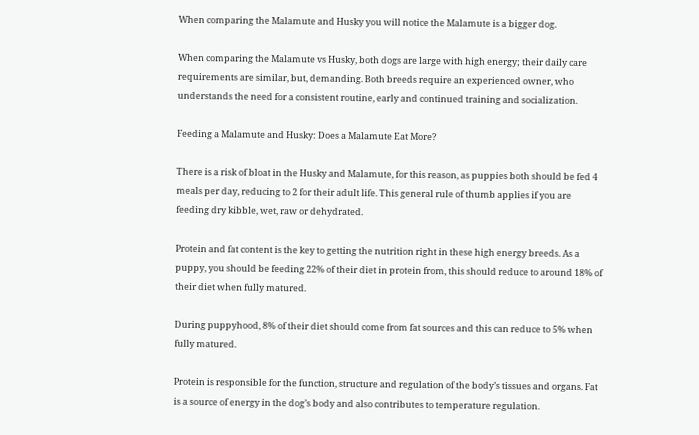When comparing the Malamute and Husky you will notice the Malamute is a bigger dog.

When comparing the Malamute vs Husky, both dogs are large with high energy; their daily care requirements are similar, but, demanding. Both breeds require an experienced owner, who understands the need for a consistent routine, early and continued training and socialization.

Feeding a Malamute and Husky: Does a Malamute Eat More?

There is a risk of bloat in the Husky and Malamute, for this reason, as puppies both should be fed 4 meals per day, reducing to 2 for their adult life. This general rule of thumb applies if you are feeding dry kibble, wet, raw or dehydrated.

Protein and fat content is the key to getting the nutrition right in these high energy breeds. As a puppy, you should be feeding 22% of their diet in protein from, this should reduce to around 18% of their diet when fully matured.

During puppyhood, 8% of their diet should come from fat sources and this can reduce to 5% when fully matured.

Protein is responsible for the function, structure and regulation of the body’s tissues and organs. Fat is a source of energy in the dog’s body and also contributes to temperature regulation.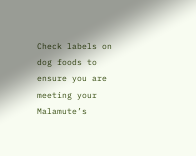Check labels on dog foods to ensure you are meeting your Malamute’s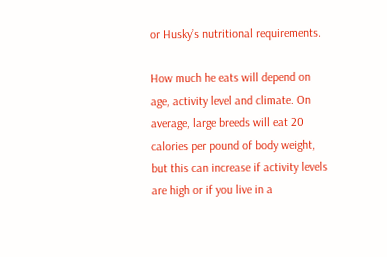or Husky’s nutritional requirements.

How much he eats will depend on age, activity level and climate. On average, large breeds will eat 20 calories per pound of body weight, but this can increase if activity levels are high or if you live in a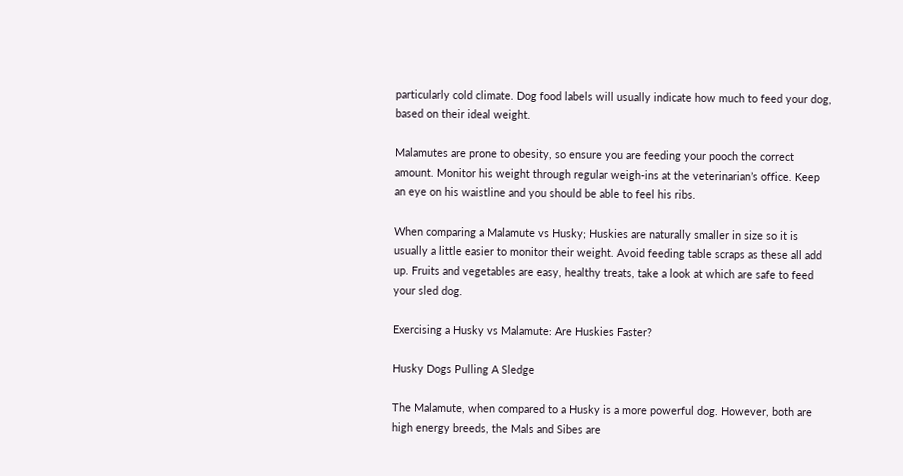particularly cold climate. Dog food labels will usually indicate how much to feed your dog, based on their ideal weight.

Malamutes are prone to obesity, so ensure you are feeding your pooch the correct amount. Monitor his weight through regular weigh-ins at the veterinarian’s office. Keep an eye on his waistline and you should be able to feel his ribs.

When comparing a Malamute vs Husky; Huskies are naturally smaller in size so it is usually a little easier to monitor their weight. Avoid feeding table scraps as these all add up. Fruits and vegetables are easy, healthy treats, take a look at which are safe to feed your sled dog.

Exercising a Husky vs Malamute: Are Huskies Faster?

Husky Dogs Pulling A Sledge

The Malamute, when compared to a Husky is a more powerful dog. However, both are high energy breeds, the Mals and Sibes are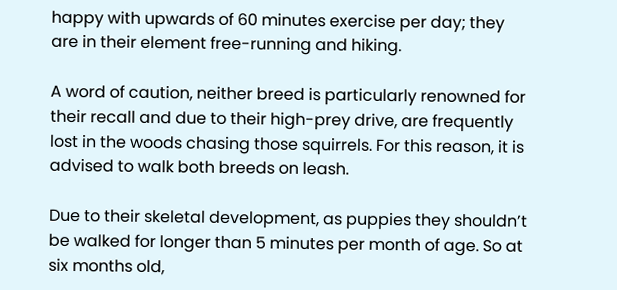happy with upwards of 60 minutes exercise per day; they are in their element free-running and hiking.

A word of caution, neither breed is particularly renowned for their recall and due to their high-prey drive, are frequently lost in the woods chasing those squirrels. For this reason, it is advised to walk both breeds on leash.

Due to their skeletal development, as puppies they shouldn’t be walked for longer than 5 minutes per month of age. So at six months old,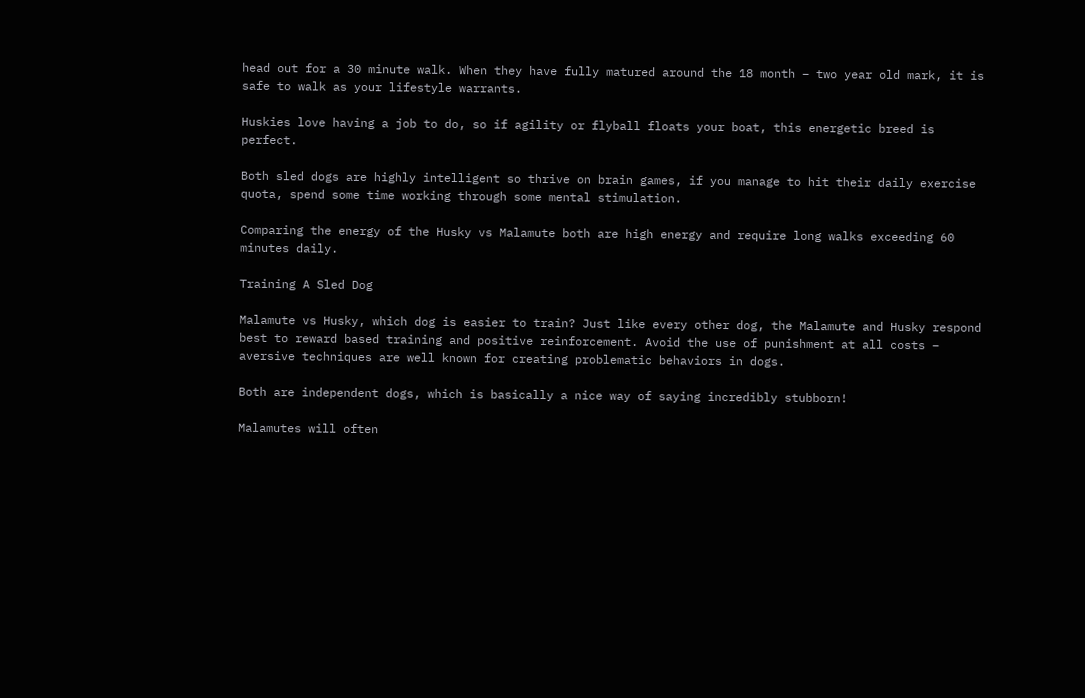head out for a 30 minute walk. When they have fully matured around the 18 month – two year old mark, it is safe to walk as your lifestyle warrants.

Huskies love having a job to do, so if agility or flyball floats your boat, this energetic breed is perfect.

Both sled dogs are highly intelligent so thrive on brain games, if you manage to hit their daily exercise quota, spend some time working through some mental stimulation.

Comparing the energy of the Husky vs Malamute both are high energy and require long walks exceeding 60 minutes daily.

Training A Sled Dog

Malamute vs Husky, which dog is easier to train? Just like every other dog, the Malamute and Husky respond best to reward based training and positive reinforcement. Avoid the use of punishment at all costs – aversive techniques are well known for creating problematic behaviors in dogs.

Both are independent dogs, which is basically a nice way of saying incredibly stubborn!

Malamutes will often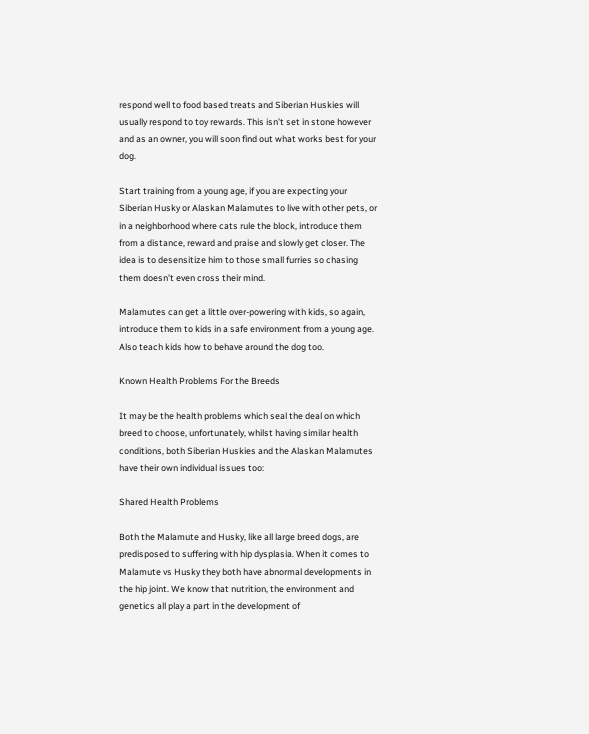respond well to food based treats and Siberian Huskies will usually respond to toy rewards. This isn’t set in stone however and as an owner, you will soon find out what works best for your dog.

Start training from a young age, if you are expecting your Siberian Husky or Alaskan Malamutes to live with other pets, or in a neighborhood where cats rule the block, introduce them from a distance, reward and praise and slowly get closer. The idea is to desensitize him to those small furries so chasing them doesn’t even cross their mind.

Malamutes can get a little over-powering with kids, so again, introduce them to kids in a safe environment from a young age. Also teach kids how to behave around the dog too.

Known Health Problems For the Breeds

It may be the health problems which seal the deal on which breed to choose, unfortunately, whilst having similar health conditions, both Siberian Huskies and the Alaskan Malamutes have their own individual issues too:

Shared Health Problems

Both the Malamute and Husky, like all large breed dogs, are predisposed to suffering with hip dysplasia. When it comes to Malamute vs Husky they both have abnormal developments in the hip joint. We know that nutrition, the environment and genetics all play a part in the development of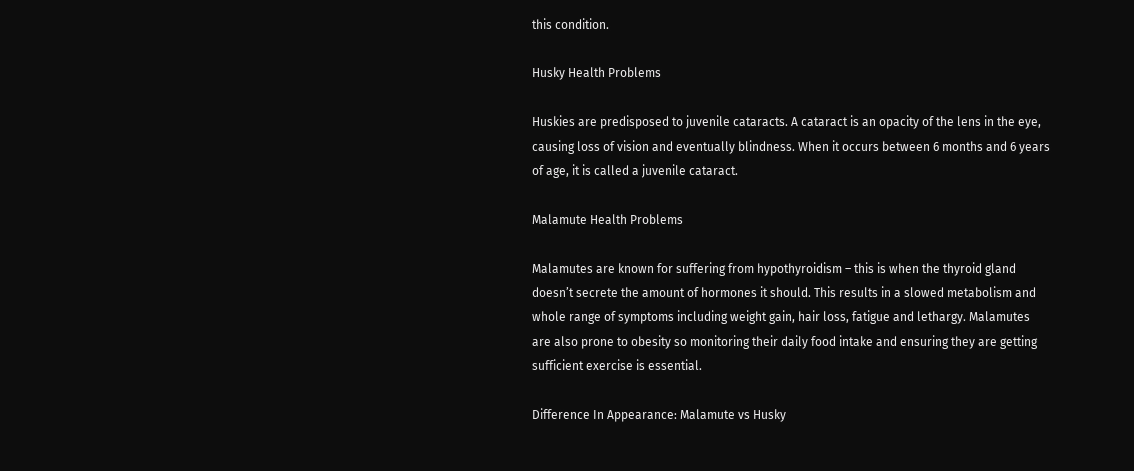this condition.

Husky Health Problems

Huskies are predisposed to juvenile cataracts. A cataract is an opacity of the lens in the eye, causing loss of vision and eventually blindness. When it occurs between 6 months and 6 years of age, it is called a juvenile cataract.

Malamute Health Problems

Malamutes are known for suffering from hypothyroidism – this is when the thyroid gland doesn’t secrete the amount of hormones it should. This results in a slowed metabolism and whole range of symptoms including weight gain, hair loss, fatigue and lethargy. Malamutes are also prone to obesity so monitoring their daily food intake and ensuring they are getting sufficient exercise is essential.

Difference In Appearance: Malamute vs Husky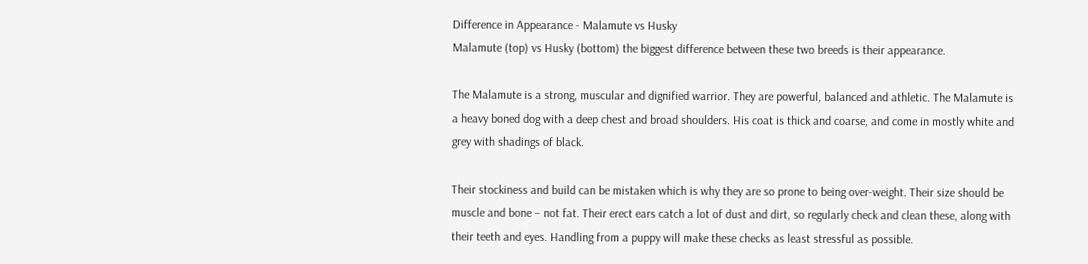Difference in Appearance - Malamute vs Husky
Malamute (top) vs Husky (bottom) the biggest difference between these two breeds is their appearance.

The Malamute is a strong, muscular and dignified warrior. They are powerful, balanced and athletic. The Malamute is a heavy boned dog with a deep chest and broad shoulders. His coat is thick and coarse, and come in mostly white and grey with shadings of black.

Their stockiness and build can be mistaken which is why they are so prone to being over-weight. Their size should be muscle and bone – not fat. Their erect ears catch a lot of dust and dirt, so regularly check and clean these, along with their teeth and eyes. Handling from a puppy will make these checks as least stressful as possible.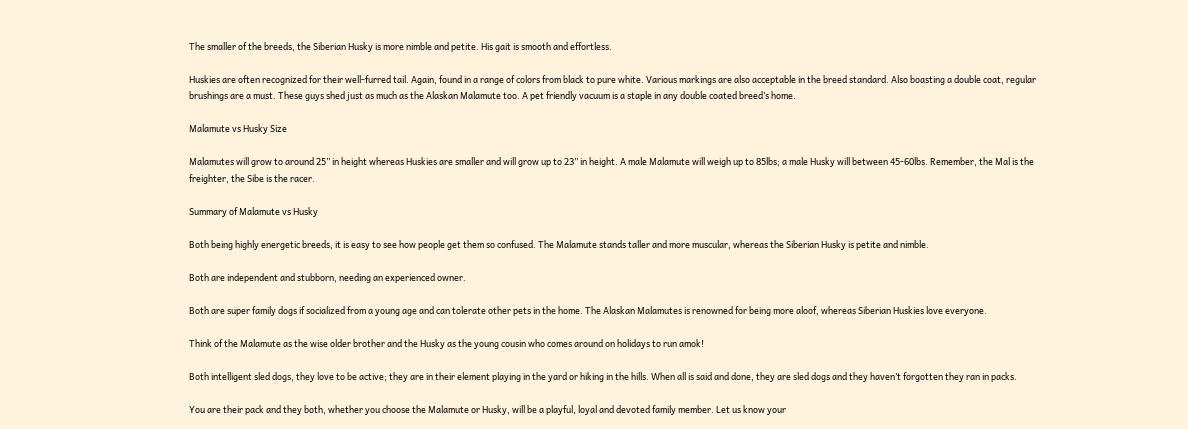The smaller of the breeds, the Siberian Husky is more nimble and petite. His gait is smooth and effortless.

Huskies are often recognized for their well-furred tail. Again, found in a range of colors from black to pure white. Various markings are also acceptable in the breed standard. Also boasting a double coat, regular brushings are a must. These guys shed just as much as the Alaskan Malamute too. A pet friendly vacuum is a staple in any double coated breed’s home.

Malamute vs Husky Size

Malamutes will grow to around 25” in height whereas Huskies are smaller and will grow up to 23” in height. A male Malamute will weigh up to 85lbs; a male Husky will between 45-60lbs. Remember, the Mal is the freighter, the Sibe is the racer.

Summary of Malamute vs Husky

Both being highly energetic breeds, it is easy to see how people get them so confused. The Malamute stands taller and more muscular, whereas the Siberian Husky is petite and nimble.

Both are independent and stubborn, needing an experienced owner.

Both are super family dogs if socialized from a young age and can tolerate other pets in the home. The Alaskan Malamutes is renowned for being more aloof, whereas Siberian Huskies love everyone.

Think of the Malamute as the wise older brother and the Husky as the young cousin who comes around on holidays to run amok!

Both intelligent sled dogs, they love to be active; they are in their element playing in the yard or hiking in the hills. When all is said and done, they are sled dogs and they haven’t forgotten they ran in packs.

You are their pack and they both, whether you choose the Malamute or Husky, will be a playful, loyal and devoted family member. Let us know your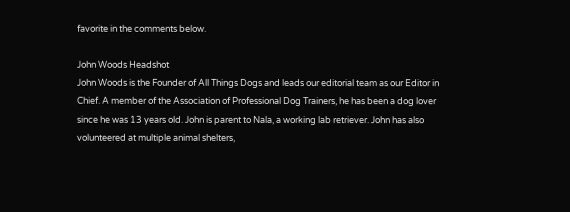favorite in the comments below.

John Woods Headshot
John Woods is the Founder of All Things Dogs and leads our editorial team as our Editor in Chief. A member of the Association of Professional Dog Trainers, he has been a dog lover since he was 13 years old. John is parent to Nala, a working lab retriever. John has also volunteered at multiple animal shelters,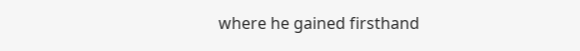where he gained firsthand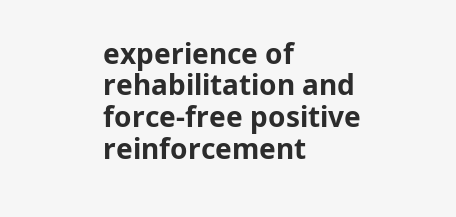experience of rehabilitation and force-free positive reinforcement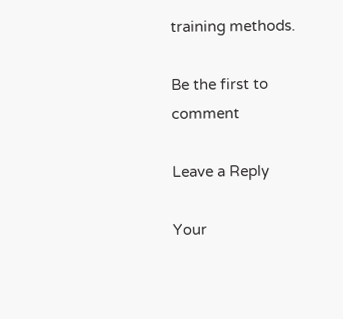training methods.

Be the first to comment

Leave a Reply

Your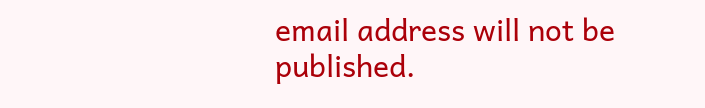email address will not be published.